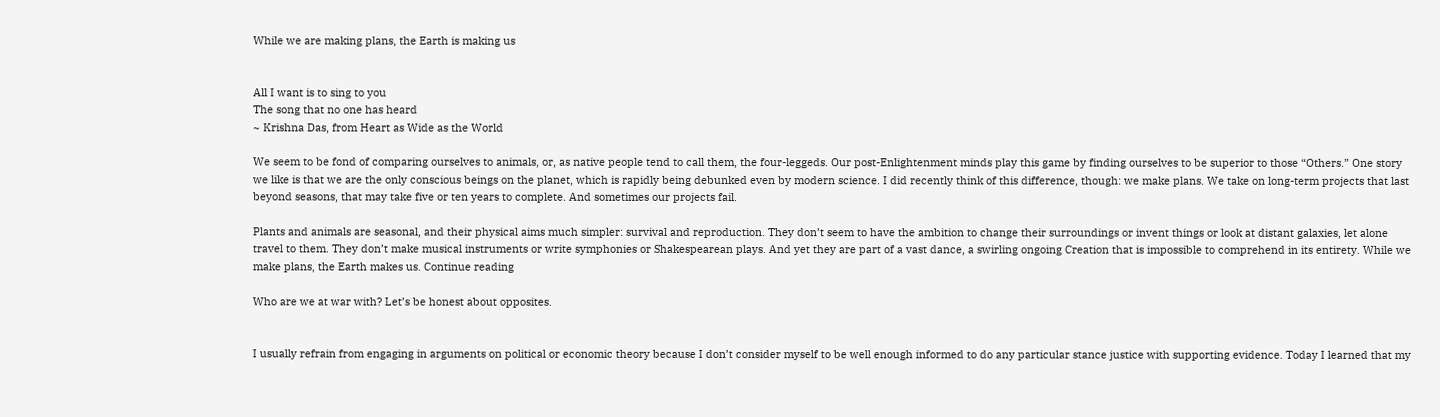While we are making plans, the Earth is making us


All I want is to sing to you
The song that no one has heard
~ Krishna Das, from Heart as Wide as the World

We seem to be fond of comparing ourselves to animals, or, as native people tend to call them, the four-leggeds. Our post-Enlightenment minds play this game by finding ourselves to be superior to those “Others.” One story we like is that we are the only conscious beings on the planet, which is rapidly being debunked even by modern science. I did recently think of this difference, though: we make plans. We take on long-term projects that last beyond seasons, that may take five or ten years to complete. And sometimes our projects fail.

Plants and animals are seasonal, and their physical aims much simpler: survival and reproduction. They don’t seem to have the ambition to change their surroundings or invent things or look at distant galaxies, let alone travel to them. They don’t make musical instruments or write symphonies or Shakespearean plays. And yet they are part of a vast dance, a swirling ongoing Creation that is impossible to comprehend in its entirety. While we make plans, the Earth makes us. Continue reading

Who are we at war with? Let’s be honest about opposites.


I usually refrain from engaging in arguments on political or economic theory because I don’t consider myself to be well enough informed to do any particular stance justice with supporting evidence. Today I learned that my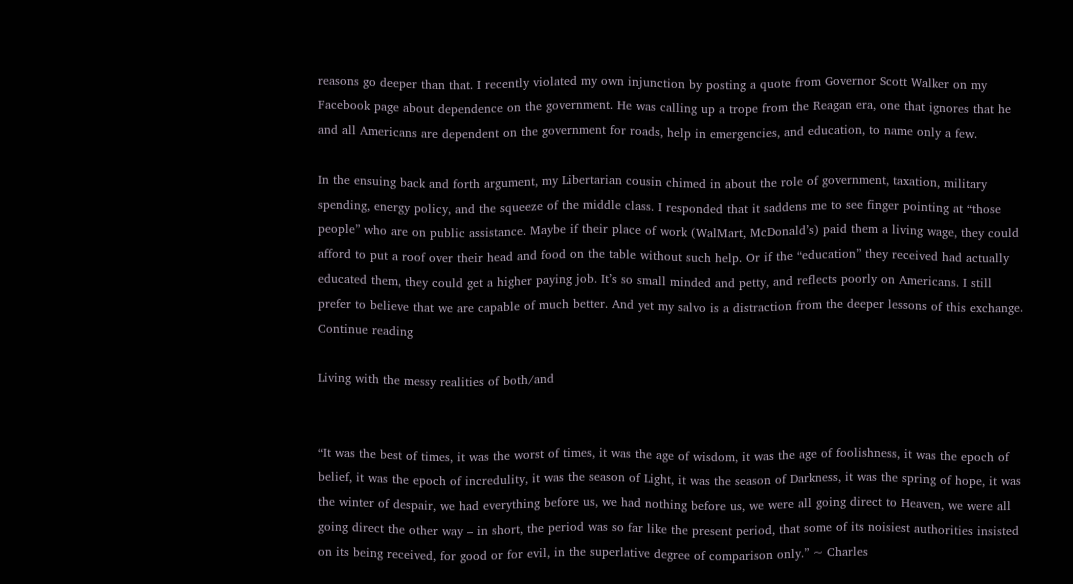reasons go deeper than that. I recently violated my own injunction by posting a quote from Governor Scott Walker on my Facebook page about dependence on the government. He was calling up a trope from the Reagan era, one that ignores that he and all Americans are dependent on the government for roads, help in emergencies, and education, to name only a few.

In the ensuing back and forth argument, my Libertarian cousin chimed in about the role of government, taxation, military spending, energy policy, and the squeeze of the middle class. I responded that it saddens me to see finger pointing at “those people” who are on public assistance. Maybe if their place of work (WalMart, McDonald’s) paid them a living wage, they could afford to put a roof over their head and food on the table without such help. Or if the “education” they received had actually educated them, they could get a higher paying job. It’s so small minded and petty, and reflects poorly on Americans. I still prefer to believe that we are capable of much better. And yet my salvo is a distraction from the deeper lessons of this exchange. Continue reading

Living with the messy realities of both/and


“It was the best of times, it was the worst of times, it was the age of wisdom, it was the age of foolishness, it was the epoch of belief, it was the epoch of incredulity, it was the season of Light, it was the season of Darkness, it was the spring of hope, it was the winter of despair, we had everything before us, we had nothing before us, we were all going direct to Heaven, we were all going direct the other way – in short, the period was so far like the present period, that some of its noisiest authorities insisted on its being received, for good or for evil, in the superlative degree of comparison only.” ~ Charles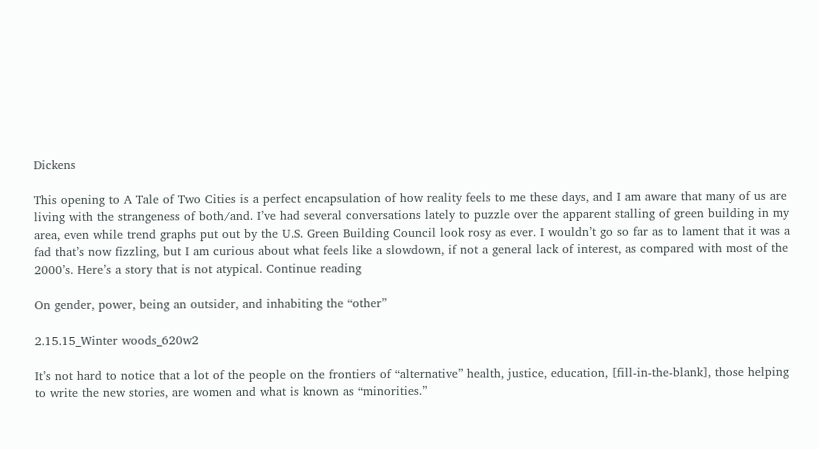Dickens

This opening to A Tale of Two Cities is a perfect encapsulation of how reality feels to me these days, and I am aware that many of us are living with the strangeness of both/and. I’ve had several conversations lately to puzzle over the apparent stalling of green building in my area, even while trend graphs put out by the U.S. Green Building Council look rosy as ever. I wouldn’t go so far as to lament that it was a fad that’s now fizzling, but I am curious about what feels like a slowdown, if not a general lack of interest, as compared with most of the 2000’s. Here’s a story that is not atypical. Continue reading

On gender, power, being an outsider, and inhabiting the “other”

2.15.15_Winter woods_620w2

It’s not hard to notice that a lot of the people on the frontiers of “alternative” health, justice, education, [fill-in-the-blank], those helping to write the new stories, are women and what is known as “minorities.”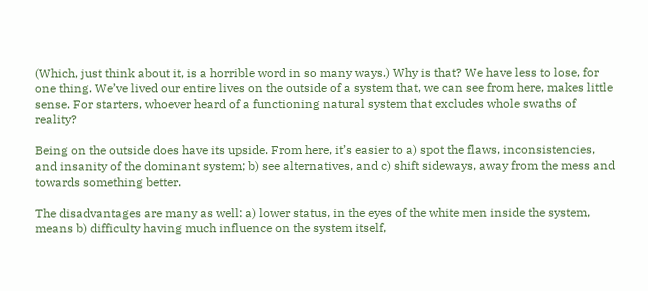(Which, just think about it, is a horrible word in so many ways.) Why is that? We have less to lose, for one thing. We’ve lived our entire lives on the outside of a system that, we can see from here, makes little sense. For starters, whoever heard of a functioning natural system that excludes whole swaths of reality?

Being on the outside does have its upside. From here, it’s easier to a) spot the flaws, inconsistencies, and insanity of the dominant system; b) see alternatives, and c) shift sideways, away from the mess and towards something better.

The disadvantages are many as well: a) lower status, in the eyes of the white men inside the system, means b) difficulty having much influence on the system itself,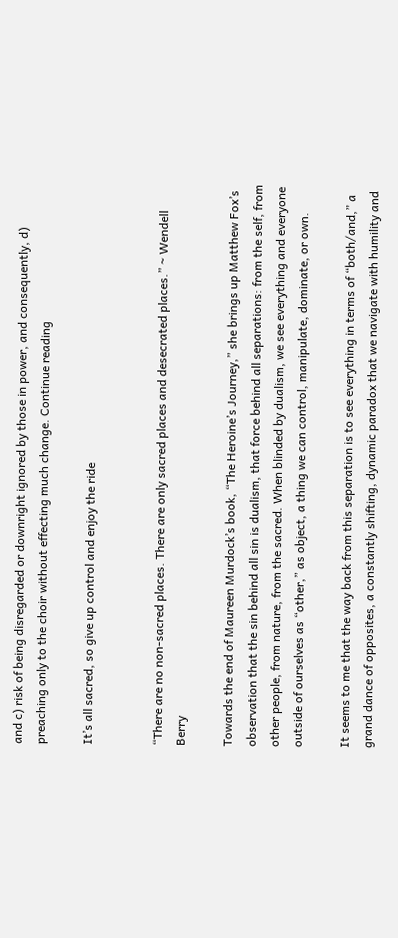and c) risk of being disregarded or downright ignored by those in power, and consequently, d) preaching only to the choir without effecting much change. Continue reading

It’s all sacred, so give up control and enjoy the ride


“There are no non-sacred places. There are only sacred places and desecrated places.” ~ Wendell Berry

Towards the end of Maureen Murdock’s book, “The Heroine’s Journey,” she brings up Matthew Fox’s observation that the sin behind all sin is dualism, that force behind all separations: from the self, from other people, from nature, from the sacred. When blinded by dualism, we see everything and everyone outside of ourselves as “other,” as object, a thing we can control, manipulate, dominate, or own.

It seems to me that the way back from this separation is to see everything in terms of “both/and,” a grand dance of opposites, a constantly shifting, dynamic paradox that we navigate with humility and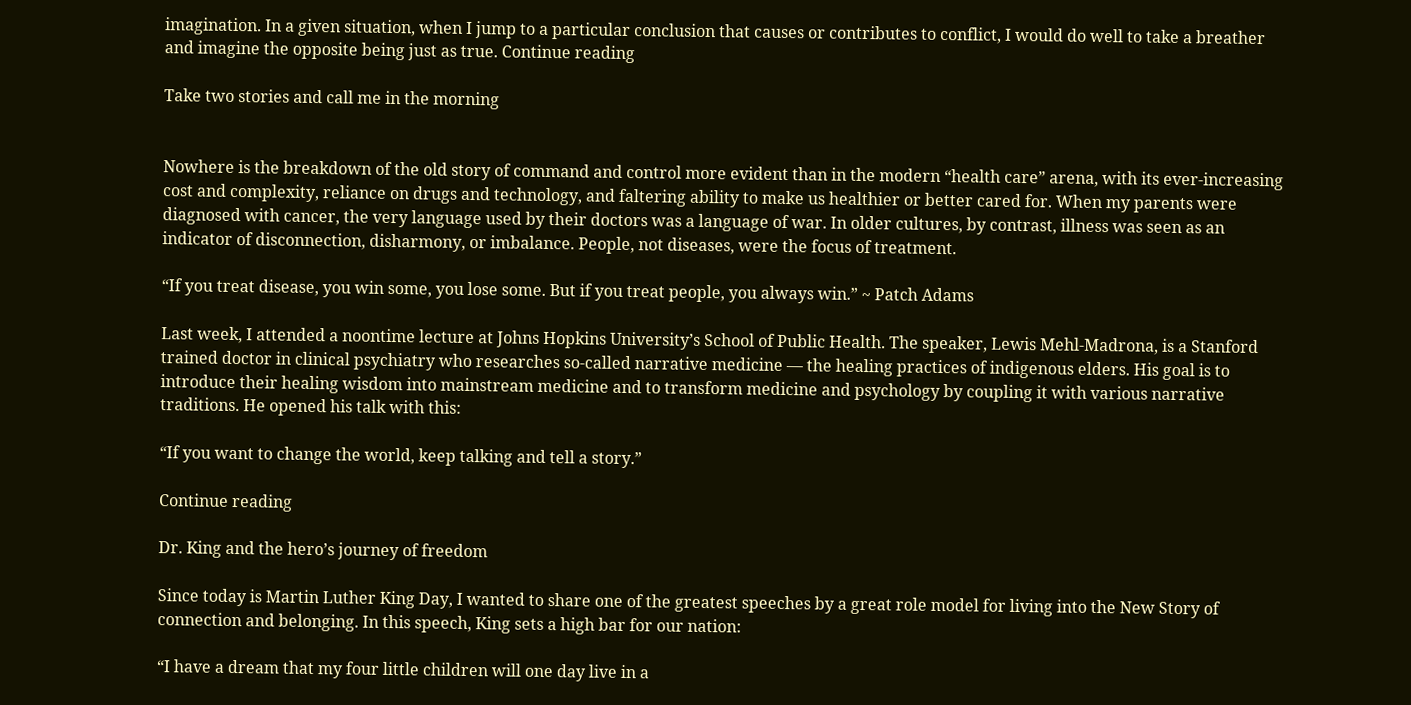imagination. In a given situation, when I jump to a particular conclusion that causes or contributes to conflict, I would do well to take a breather and imagine the opposite being just as true. Continue reading

Take two stories and call me in the morning


Nowhere is the breakdown of the old story of command and control more evident than in the modern “health care” arena, with its ever-increasing cost and complexity, reliance on drugs and technology, and faltering ability to make us healthier or better cared for. When my parents were diagnosed with cancer, the very language used by their doctors was a language of war. In older cultures, by contrast, illness was seen as an indicator of disconnection, disharmony, or imbalance. People, not diseases, were the focus of treatment.

“If you treat disease, you win some, you lose some. But if you treat people, you always win.” ~ Patch Adams

Last week, I attended a noontime lecture at Johns Hopkins University’s School of Public Health. The speaker, Lewis Mehl-Madrona, is a Stanford trained doctor in clinical psychiatry who researches so-called narrative medicine — the healing practices of indigenous elders. His goal is to introduce their healing wisdom into mainstream medicine and to transform medicine and psychology by coupling it with various narrative traditions. He opened his talk with this:

“If you want to change the world, keep talking and tell a story.”

Continue reading

Dr. King and the hero’s journey of freedom

Since today is Martin Luther King Day, I wanted to share one of the greatest speeches by a great role model for living into the New Story of connection and belonging. In this speech, King sets a high bar for our nation:

“I have a dream that my four little children will one day live in a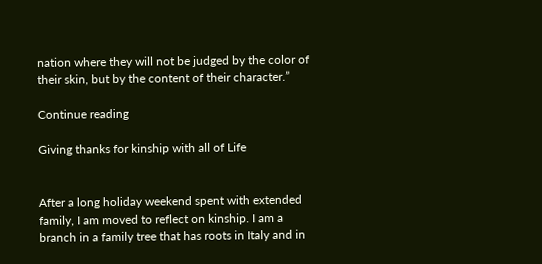nation where they will not be judged by the color of their skin, but by the content of their character.”

Continue reading

Giving thanks for kinship with all of Life


After a long holiday weekend spent with extended family, I am moved to reflect on kinship. I am a branch in a family tree that has roots in Italy and in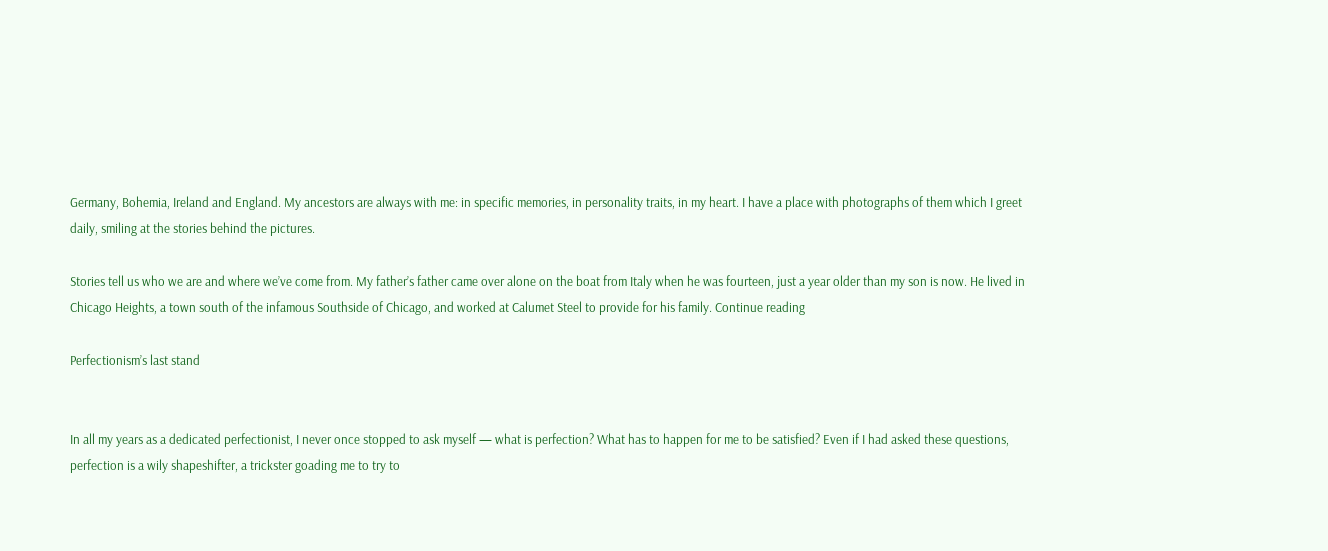Germany, Bohemia, Ireland and England. My ancestors are always with me: in specific memories, in personality traits, in my heart. I have a place with photographs of them which I greet daily, smiling at the stories behind the pictures.

Stories tell us who we are and where we’ve come from. My father’s father came over alone on the boat from Italy when he was fourteen, just a year older than my son is now. He lived in Chicago Heights, a town south of the infamous Southside of Chicago, and worked at Calumet Steel to provide for his family. Continue reading

Perfectionism’s last stand


In all my years as a dedicated perfectionist, I never once stopped to ask myself — what is perfection? What has to happen for me to be satisfied? Even if I had asked these questions, perfection is a wily shapeshifter, a trickster goading me to try to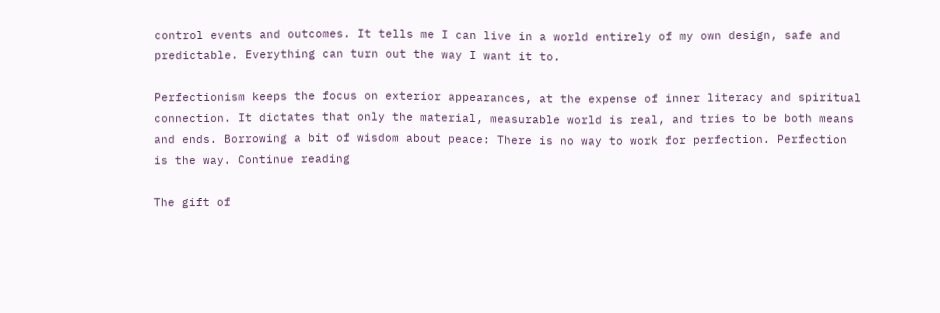control events and outcomes. It tells me I can live in a world entirely of my own design, safe and predictable. Everything can turn out the way I want it to.

Perfectionism keeps the focus on exterior appearances, at the expense of inner literacy and spiritual connection. It dictates that only the material, measurable world is real, and tries to be both means and ends. Borrowing a bit of wisdom about peace: There is no way to work for perfection. Perfection is the way. Continue reading

The gift of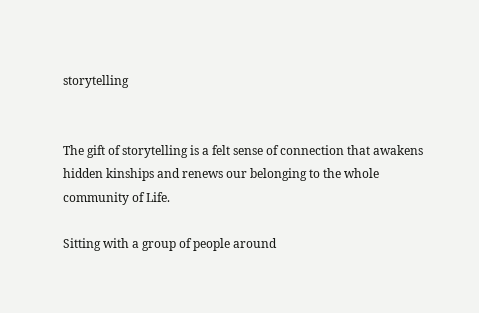storytelling


The gift of storytelling is a felt sense of connection that awakens hidden kinships and renews our belonging to the whole community of Life.

Sitting with a group of people around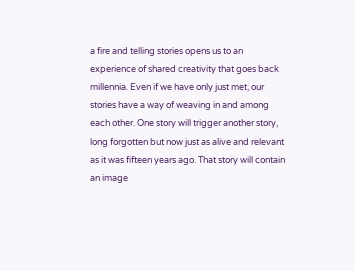a fire and telling stories opens us to an experience of shared creativity that goes back millennia. Even if we have only just met, our stories have a way of weaving in and among each other. One story will trigger another story, long forgotten but now just as alive and relevant as it was fifteen years ago. That story will contain an image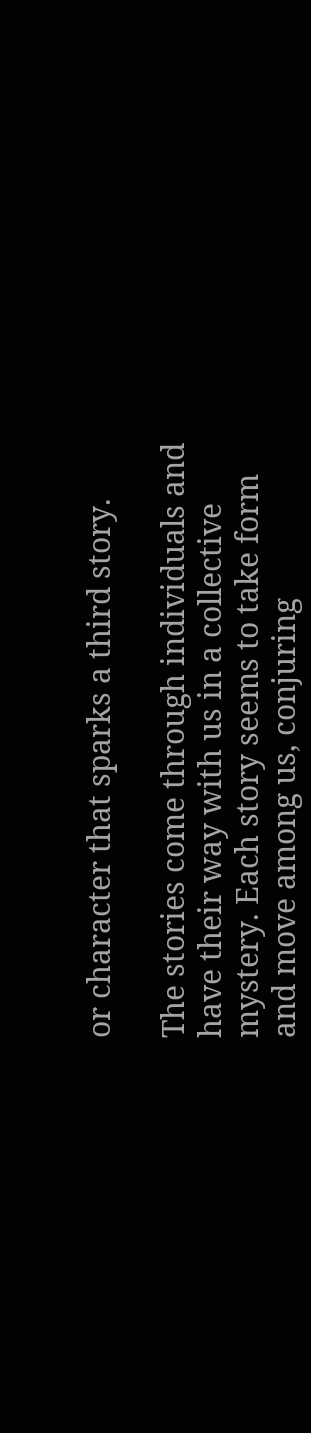or character that sparks a third story.

The stories come through individuals and have their way with us in a collective mystery. Each story seems to take form and move among us, conjuring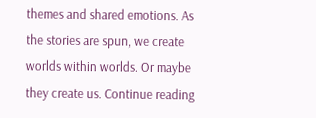themes and shared emotions. As the stories are spun, we create worlds within worlds. Or maybe they create us. Continue reading